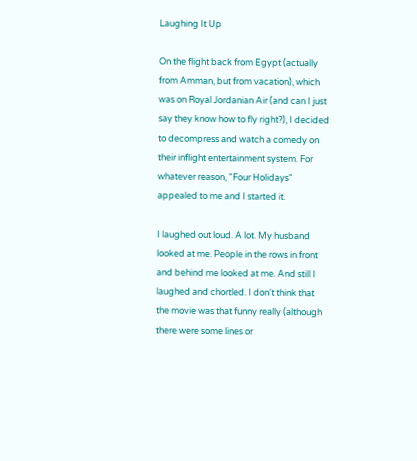Laughing It Up

On the flight back from Egypt (actually from Amman, but from vacation), which was on Royal Jordanian Air (and can I just say they know how to fly right?), I decided to decompress and watch a comedy on their inflight entertainment system. For whatever reason, "Four Holidays" appealed to me and I started it.

I laughed out loud. A lot. My husband looked at me. People in the rows in front and behind me looked at me. And still I laughed and chortled. I don't think that the movie was that funny really (although there were some lines or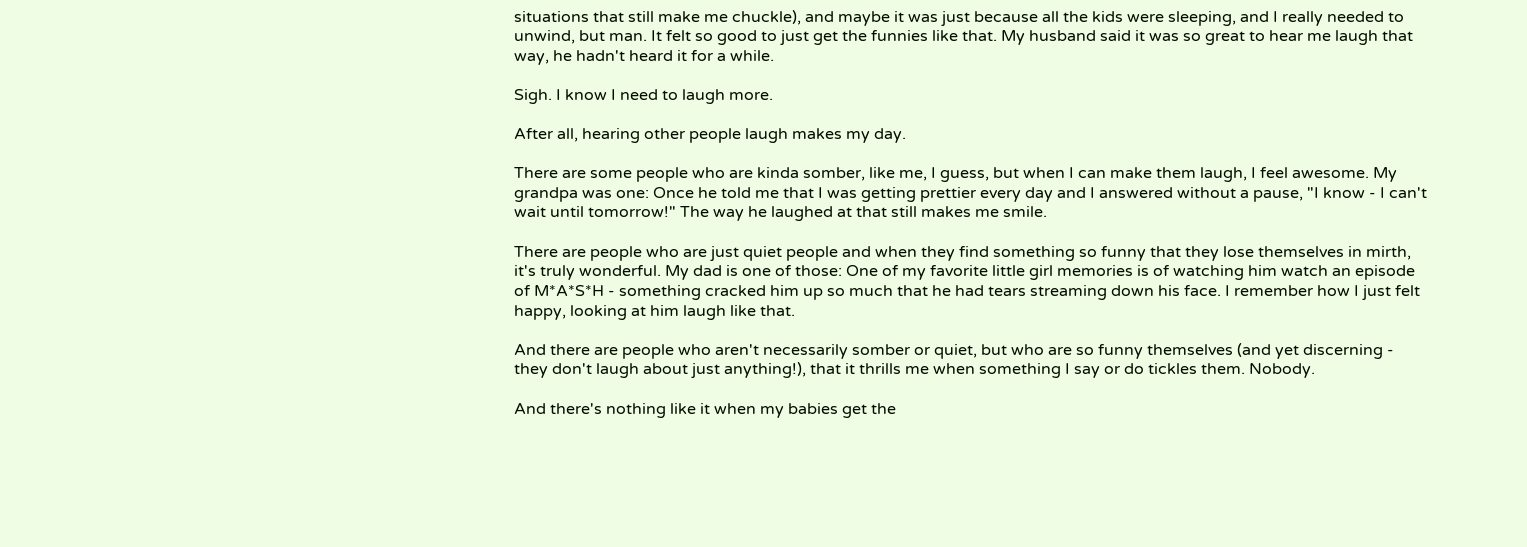situations that still make me chuckle), and maybe it was just because all the kids were sleeping, and I really needed to unwind, but man. It felt so good to just get the funnies like that. My husband said it was so great to hear me laugh that way, he hadn't heard it for a while.

Sigh. I know I need to laugh more.

After all, hearing other people laugh makes my day.

There are some people who are kinda somber, like me, I guess, but when I can make them laugh, I feel awesome. My grandpa was one: Once he told me that I was getting prettier every day and I answered without a pause, "I know - I can't wait until tomorrow!" The way he laughed at that still makes me smile.

There are people who are just quiet people and when they find something so funny that they lose themselves in mirth, it's truly wonderful. My dad is one of those: One of my favorite little girl memories is of watching him watch an episode of M*A*S*H - something cracked him up so much that he had tears streaming down his face. I remember how I just felt happy, looking at him laugh like that.

And there are people who aren't necessarily somber or quiet, but who are so funny themselves (and yet discerning - they don't laugh about just anything!), that it thrills me when something I say or do tickles them. Nobody.

And there's nothing like it when my babies get the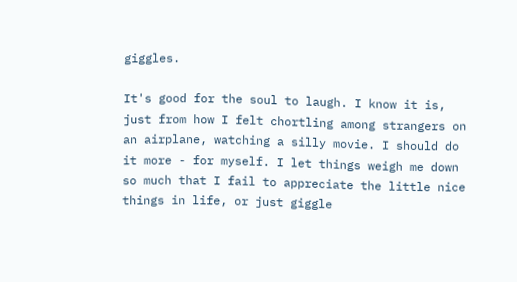giggles.

It's good for the soul to laugh. I know it is, just from how I felt chortling among strangers on an airplane, watching a silly movie. I should do it more - for myself. I let things weigh me down so much that I fail to appreciate the little nice things in life, or just giggle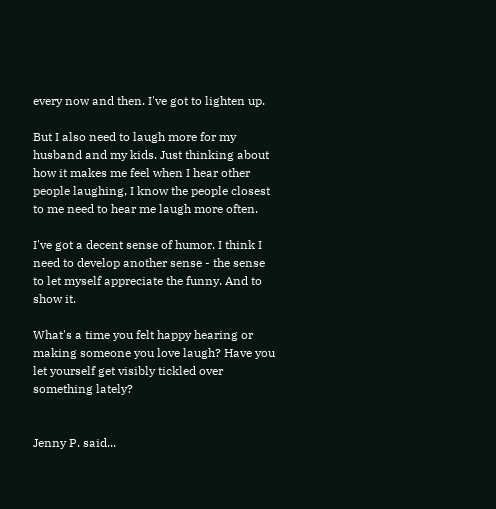every now and then. I've got to lighten up.

But I also need to laugh more for my husband and my kids. Just thinking about how it makes me feel when I hear other people laughing, I know the people closest to me need to hear me laugh more often.

I've got a decent sense of humor. I think I need to develop another sense - the sense to let myself appreciate the funny. And to show it.

What's a time you felt happy hearing or making someone you love laugh? Have you let yourself get visibly tickled over something lately?


Jenny P. said...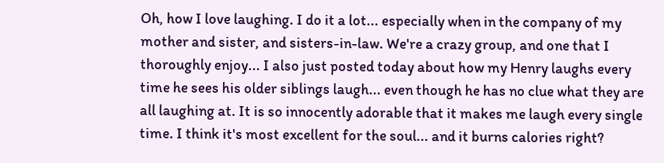Oh, how I love laughing. I do it a lot... especially when in the company of my mother and sister, and sisters-in-law. We're a crazy group, and one that I thoroughly enjoy... I also just posted today about how my Henry laughs every time he sees his older siblings laugh... even though he has no clue what they are all laughing at. It is so innocently adorable that it makes me laugh every single time. I think it's most excellent for the soul... and it burns calories right?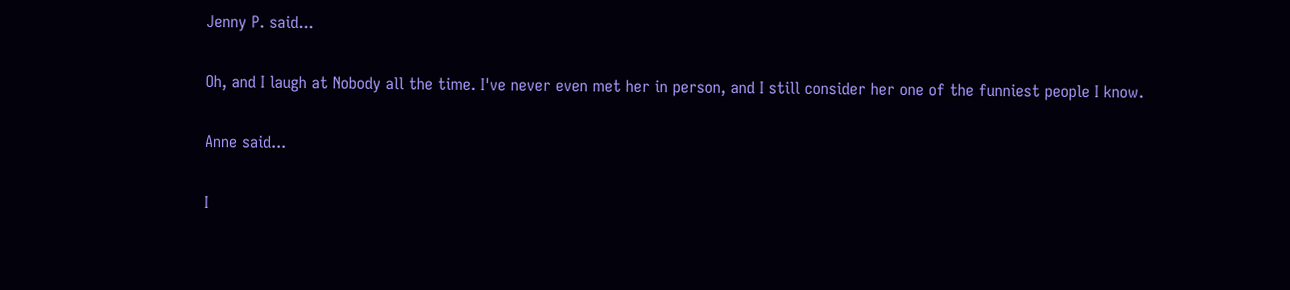Jenny P. said...

Oh, and I laugh at Nobody all the time. I've never even met her in person, and I still consider her one of the funniest people I know.

Anne said...

I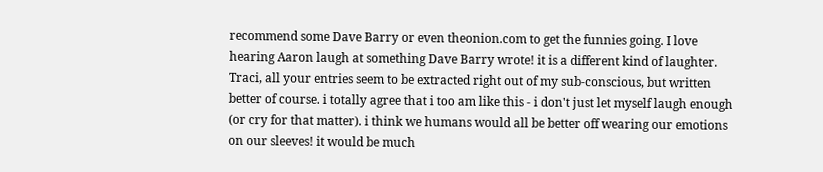recommend some Dave Barry or even theonion.com to get the funnies going. I love hearing Aaron laugh at something Dave Barry wrote! it is a different kind of laughter. Traci, all your entries seem to be extracted right out of my sub-conscious, but written better of course. i totally agree that i too am like this - i don't just let myself laugh enough (or cry for that matter). i think we humans would all be better off wearing our emotions on our sleeves! it would be much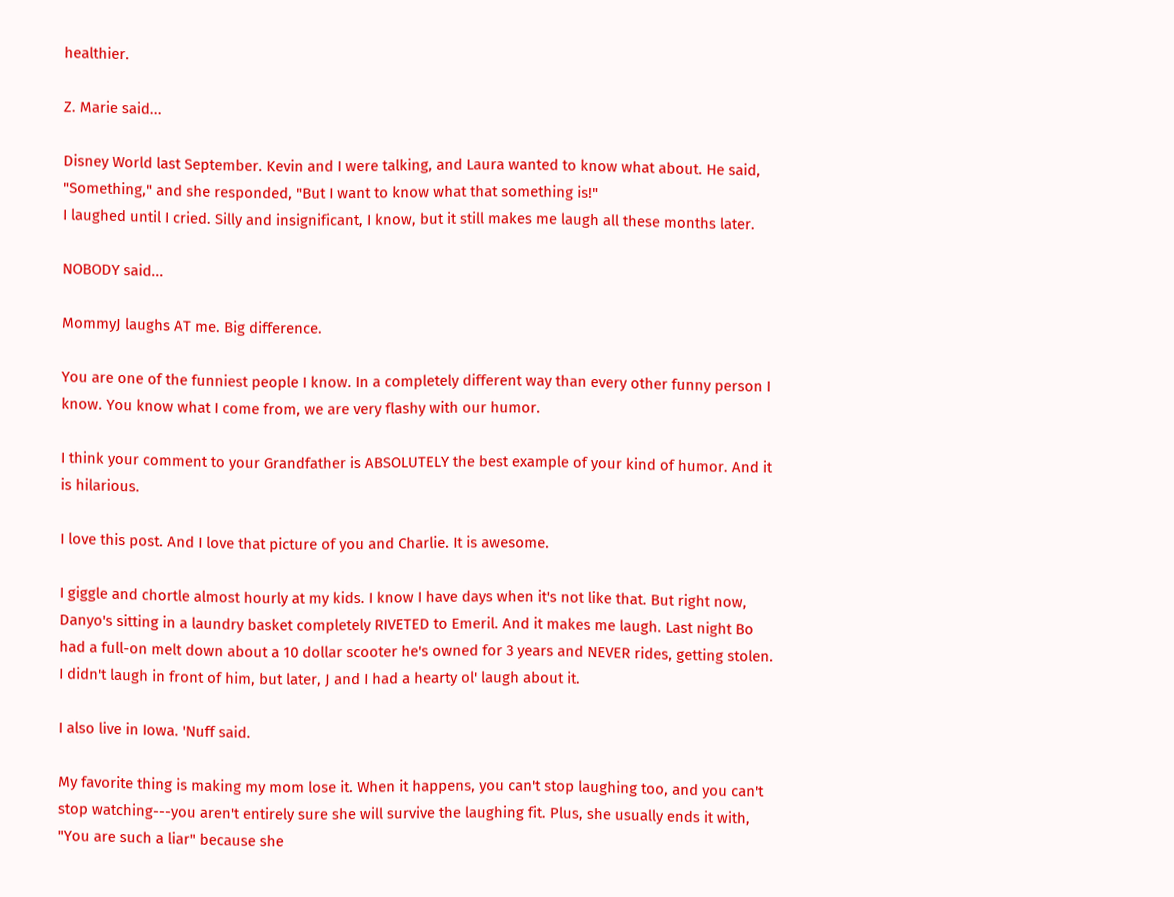healthier.

Z. Marie said...

Disney World last September. Kevin and I were talking, and Laura wanted to know what about. He said, "Something," and she responded, "But I want to know what that something is!"
I laughed until I cried. Silly and insignificant, I know, but it still makes me laugh all these months later.

NOBODY said...

MommyJ laughs AT me. Big difference.

You are one of the funniest people I know. In a completely different way than every other funny person I know. You know what I come from, we are very flashy with our humor.

I think your comment to your Grandfather is ABSOLUTELY the best example of your kind of humor. And it is hilarious.

I love this post. And I love that picture of you and Charlie. It is awesome.

I giggle and chortle almost hourly at my kids. I know I have days when it's not like that. But right now, Danyo's sitting in a laundry basket completely RIVETED to Emeril. And it makes me laugh. Last night Bo had a full-on melt down about a 10 dollar scooter he's owned for 3 years and NEVER rides, getting stolen. I didn't laugh in front of him, but later, J and I had a hearty ol' laugh about it.

I also live in Iowa. 'Nuff said.

My favorite thing is making my mom lose it. When it happens, you can't stop laughing too, and you can't stop watching---you aren't entirely sure she will survive the laughing fit. Plus, she usually ends it with, "You are such a liar" because she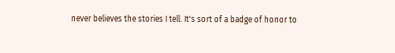never believes the stories I tell. It's sort of a badge of honor to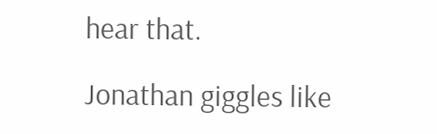hear that.

Jonathan giggles like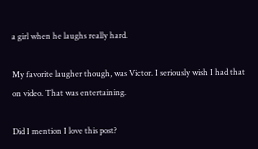a girl when he laughs really hard.

My favorite laugher though, was Victor. I seriously wish I had that on video. That was entertaining.

Did I mention I love this post?